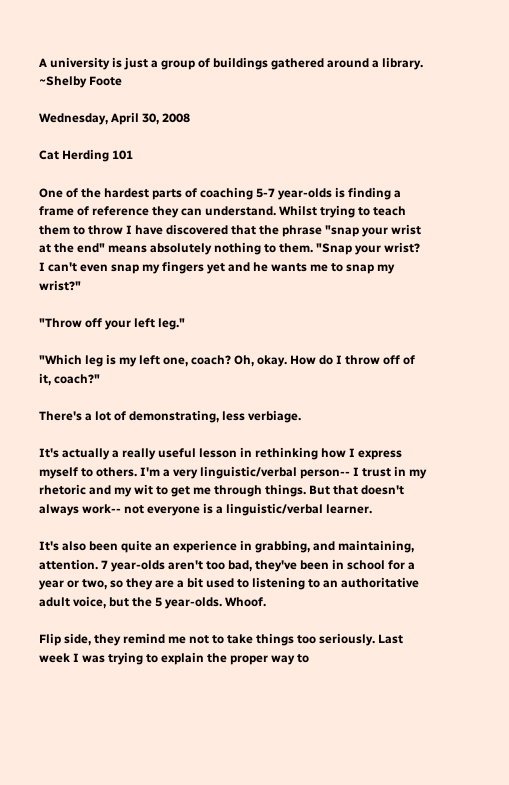A university is just a group of buildings gathered around a library. ~Shelby Foote

Wednesday, April 30, 2008

Cat Herding 101

One of the hardest parts of coaching 5-7 year-olds is finding a frame of reference they can understand. Whilst trying to teach them to throw I have discovered that the phrase "snap your wrist at the end" means absolutely nothing to them. "Snap your wrist? I can't even snap my fingers yet and he wants me to snap my wrist?"

"Throw off your left leg."

"Which leg is my left one, coach? Oh, okay. How do I throw off of it, coach?"

There's a lot of demonstrating, less verbiage.

It's actually a really useful lesson in rethinking how I express myself to others. I'm a very linguistic/verbal person-- I trust in my rhetoric and my wit to get me through things. But that doesn't always work-- not everyone is a linguistic/verbal learner.

It's also been quite an experience in grabbing, and maintaining, attention. 7 year-olds aren't too bad, they've been in school for a year or two, so they are a bit used to listening to an authoritative adult voice, but the 5 year-olds. Whoof.

Flip side, they remind me not to take things too seriously. Last week I was trying to explain the proper way to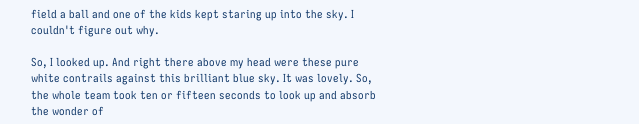field a ball and one of the kids kept staring up into the sky. I couldn't figure out why.

So, I looked up. And right there above my head were these pure white contrails against this brilliant blue sky. It was lovely. So, the whole team took ten or fifteen seconds to look up and absorb the wonder of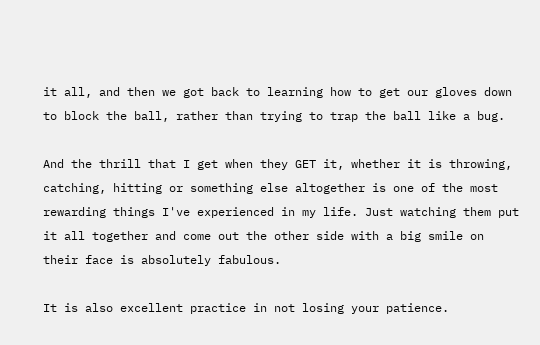it all, and then we got back to learning how to get our gloves down to block the ball, rather than trying to trap the ball like a bug.

And the thrill that I get when they GET it, whether it is throwing, catching, hitting or something else altogether is one of the most rewarding things I've experienced in my life. Just watching them put it all together and come out the other side with a big smile on their face is absolutely fabulous.

It is also excellent practice in not losing your patience.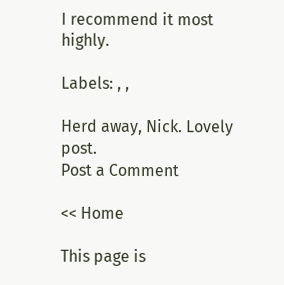I recommend it most highly.

Labels: , ,

Herd away, Nick. Lovely post.
Post a Comment

<< Home

This page is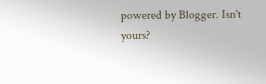powered by Blogger. Isn't yours?